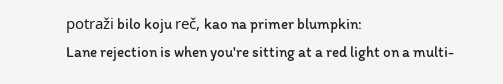potraži bilo koju reč, kao na primer blumpkin:
Lane rejection is when you're sitting at a red light on a multi-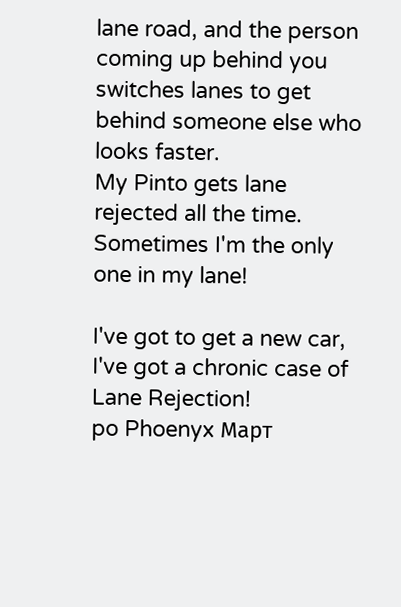lane road, and the person coming up behind you switches lanes to get behind someone else who looks faster.
My Pinto gets lane rejected all the time. Sometimes I'm the only one in my lane!

I've got to get a new car, I've got a chronic case of Lane Rejection!
po Phoenyx Март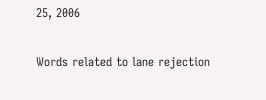25, 2006

Words related to lane rejection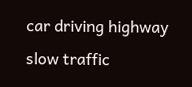car driving highway slow traffic